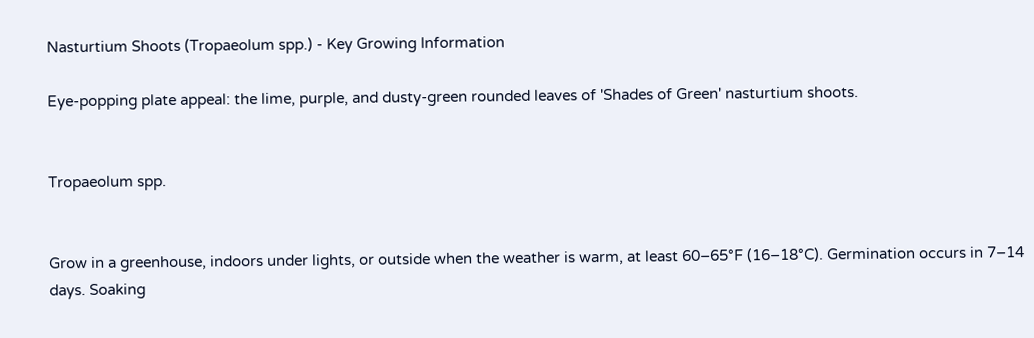Nasturtium Shoots (Tropaeolum spp.) - Key Growing Information

Eye-popping plate appeal: the lime, purple, and dusty-green rounded leaves of 'Shades of Green' nasturtium shoots.


Tropaeolum spp.


Grow in a greenhouse, indoors under lights, or outside when the weather is warm, at least 60–65°F (16–18°C). Germination occurs in 7–14 days. Soaking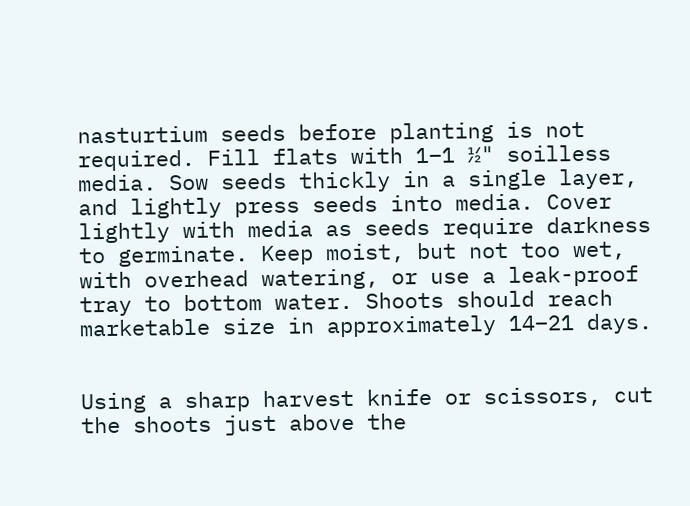nasturtium seeds before planting is not required. Fill flats with 1–1 ½" soilless media. Sow seeds thickly in a single layer, and lightly press seeds into media. Cover lightly with media as seeds require darkness to germinate. Keep moist, but not too wet, with overhead watering, or use a leak-proof tray to bottom water. Shoots should reach marketable size in approximately 14–21 days.


Using a sharp harvest knife or scissors, cut the shoots just above the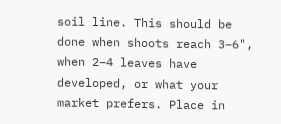soil line. This should be done when shoots reach 3–6", when 2–4 leaves have developed, or what your market prefers. Place in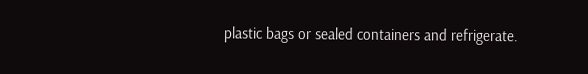plastic bags or sealed containers and refrigerate.